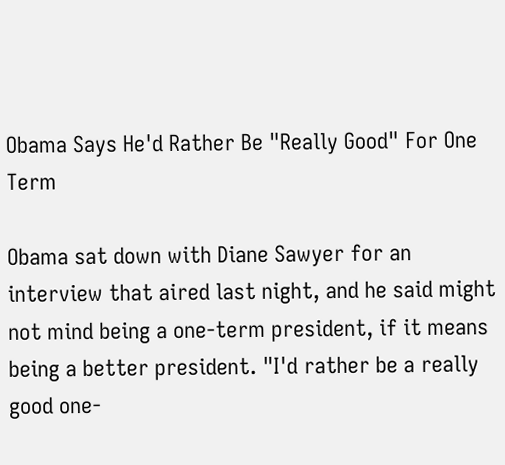Obama Says He'd Rather Be "Really Good" For One Term

Obama sat down with Diane Sawyer for an interview that aired last night, and he said might not mind being a one-term president, if it means being a better president. "I'd rather be a really good one-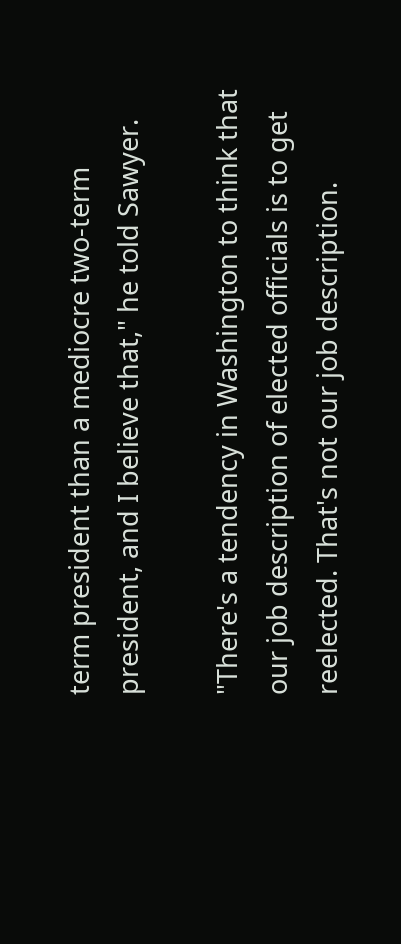term president than a mediocre two-term president, and I believe that," he told Sawyer.

"There's a tendency in Washington to think that our job description of elected officials is to get reelected. That's not our job description.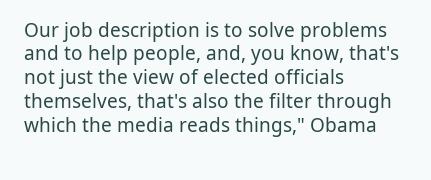Our job description is to solve problems and to help people, and, you know, that's not just the view of elected officials themselves, that's also the filter through which the media reads things," Obama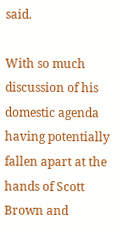said.

With so much discussion of his domestic agenda having potentially fallen apart at the hands of Scott Brown and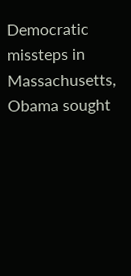Democratic missteps in Massachusetts, Obama sought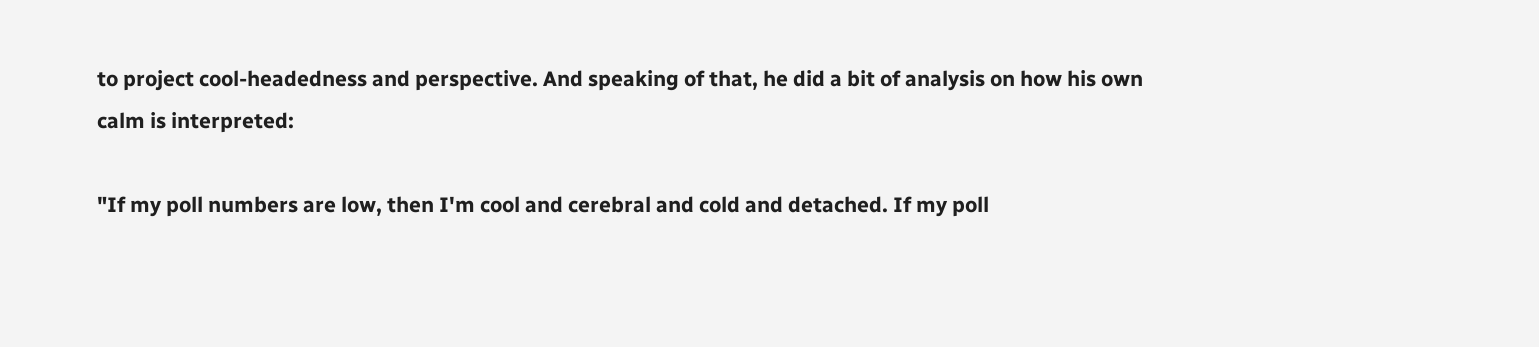to project cool-headedness and perspective. And speaking of that, he did a bit of analysis on how his own calm is interpreted:

"If my poll numbers are low, then I'm cool and cerebral and cold and detached. If my poll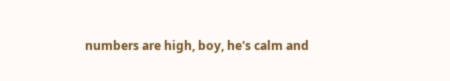numbers are high, boy, he's calm and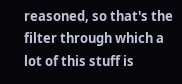reasoned, so that's the filter through which a lot of this stuff is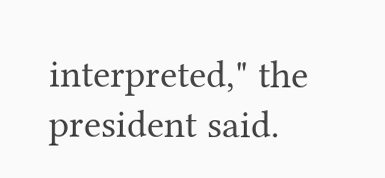interpreted," the president said.